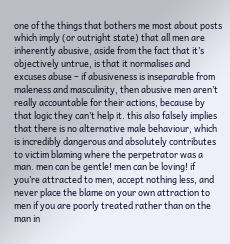one of the things that bothers me most about posts which imply (or outright state) that all men are inherently abusive, aside from the fact that it’s objectively untrue, is that it normalises and excuses abuse – if abusiveness is inseparable from maleness and masculinity, then abusive men aren’t really accountable for their actions, because by that logic they can’t help it. this also falsely implies that there is no alternative male behaviour, which is incredibly dangerous and absolutely contributes to victim blaming where the perpetrator was a man. men can be gentle! men can be loving! if you’re attracted to men, accept nothing less, and never place the blame on your own attraction to men if you are poorly treated rather than on the man in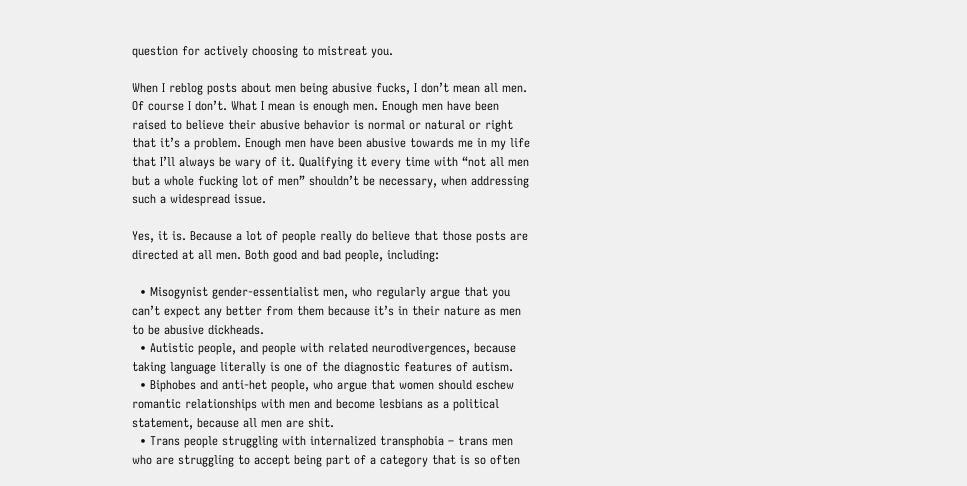question for actively choosing to mistreat you.

When I reblog posts about men being abusive fucks, I don’t mean all men. Of course I don’t. What I mean is enough men. Enough men have been raised to believe their abusive behavior is normal or natural or right that it’s a problem. Enough men have been abusive towards me in my life that I’ll always be wary of it. Qualifying it every time with “not all men but a whole fucking lot of men” shouldn’t be necessary, when addressing such a widespread issue.

Yes, it is. Because a lot of people really do believe that those posts are directed at all men. Both good and bad people, including:

  • Misogynist gender-essentialist men, who regularly argue that you can’t expect any better from them because it’s in their nature as men to be abusive dickheads.
  • Autistic people, and people with related neurodivergences, because taking language literally is one of the diagnostic features of autism.
  • Biphobes and anti-het people, who argue that women should eschew romantic relationships with men and become lesbians as a political statement, because all men are shit.
  • Trans people struggling with internalized transphobia – trans men who are struggling to accept being part of a category that is so often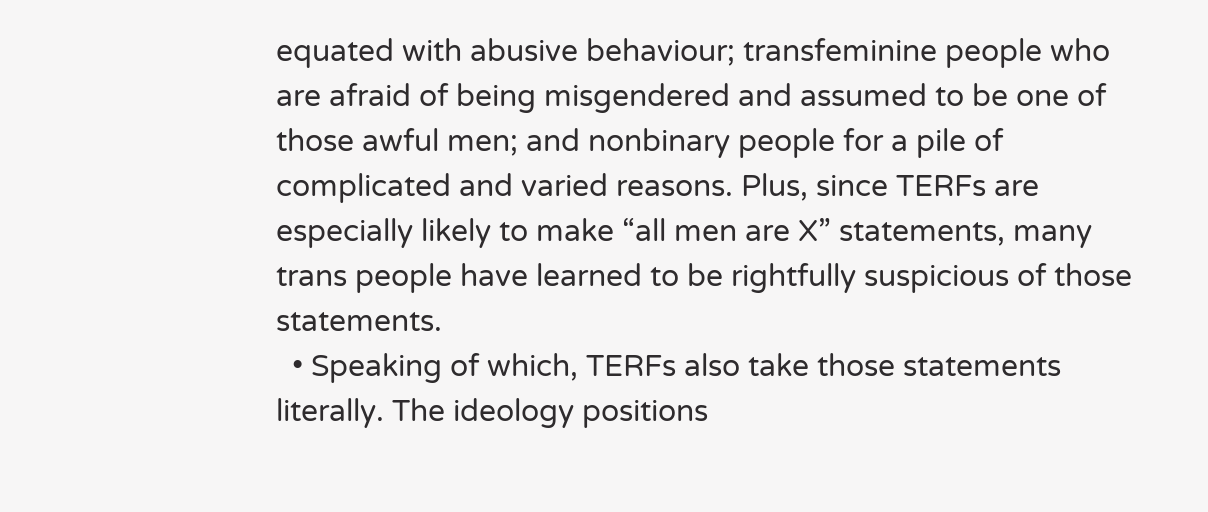equated with abusive behaviour; transfeminine people who are afraid of being misgendered and assumed to be one of those awful men; and nonbinary people for a pile of complicated and varied reasons. Plus, since TERFs are especially likely to make “all men are X” statements, many trans people have learned to be rightfully suspicious of those statements.
  • Speaking of which, TERFs also take those statements literally. The ideology positions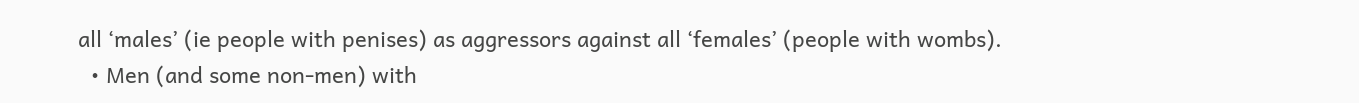all ‘males’ (ie people with penises) as aggressors against all ‘females’ (people with wombs).
  • Men (and some non-men) with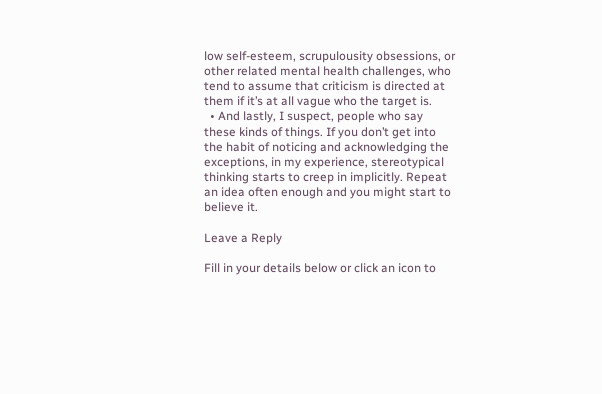low self-esteem, scrupulousity obsessions, or other related mental health challenges, who tend to assume that criticism is directed at them if it’s at all vague who the target is.
  • And lastly, I suspect, people who say these kinds of things. If you don’t get into the habit of noticing and acknowledging the exceptions, in my experience, stereotypical thinking starts to creep in implicitly. Repeat an idea often enough and you might start to believe it.

Leave a Reply

Fill in your details below or click an icon to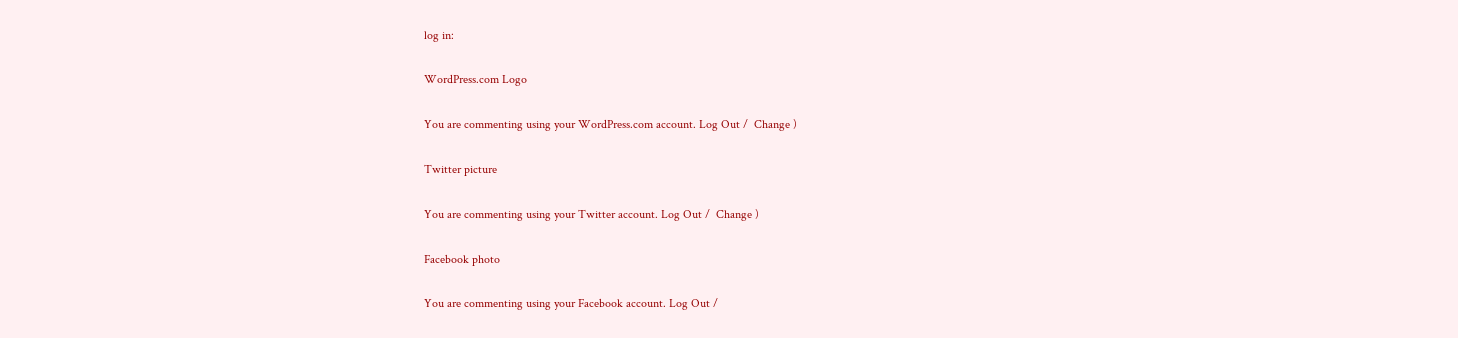log in:

WordPress.com Logo

You are commenting using your WordPress.com account. Log Out /  Change )

Twitter picture

You are commenting using your Twitter account. Log Out /  Change )

Facebook photo

You are commenting using your Facebook account. Log Out /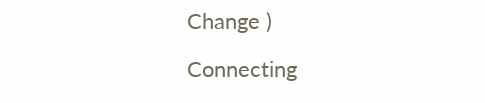Change )

Connecting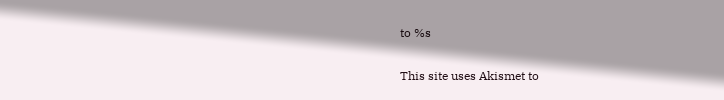to %s

This site uses Akismet to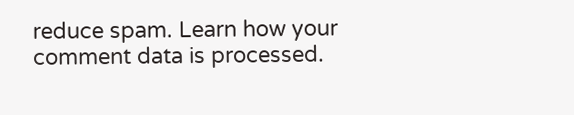reduce spam. Learn how your comment data is processed.